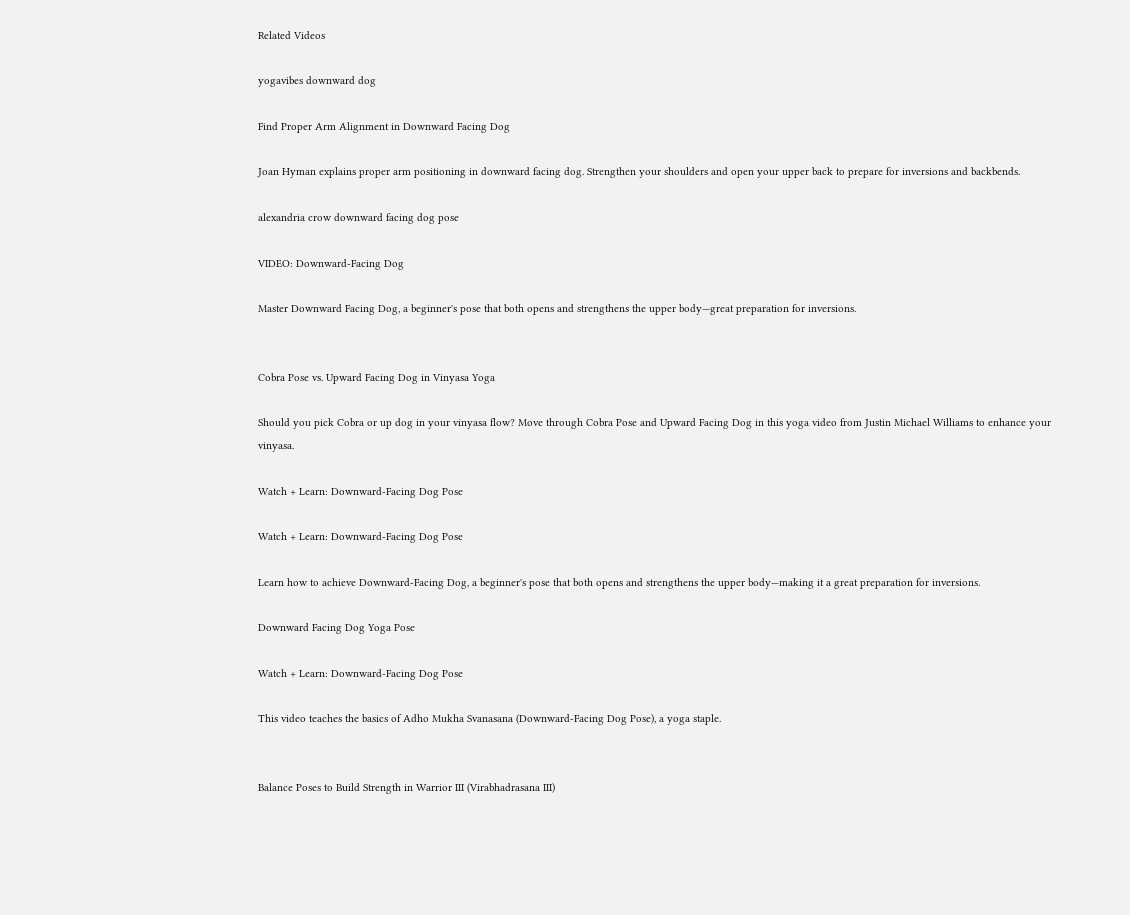Related Videos

yogavibes downward dog

Find Proper Arm Alignment in Downward Facing Dog

Joan Hyman explains proper arm positioning in downward facing dog. Strengthen your shoulders and open your upper back to prepare for inversions and backbends.

alexandria crow downward facing dog pose

VIDEO: Downward-Facing Dog

Master Downward Facing Dog, a beginner's pose that both opens and strengthens the upper body—great preparation for inversions.


Cobra Pose vs. Upward Facing Dog in Vinyasa Yoga

Should you pick Cobra or up dog in your vinyasa flow? Move through Cobra Pose and Upward Facing Dog in this yoga video from Justin Michael Williams to enhance your vinyasa.

Watch + Learn: Downward-Facing Dog Pose

Watch + Learn: Downward-Facing Dog Pose

Learn how to achieve Downward-Facing Dog, a beginner's pose that both opens and strengthens the upper body—making it a great preparation for inversions.

Downward Facing Dog Yoga Pose

Watch + Learn: Downward-Facing Dog Pose

This video teaches the basics of Adho Mukha Svanasana (Downward-Facing Dog Pose), a yoga staple.


Balance Poses to Build Strength in Warrior III (Virabhadrasana III)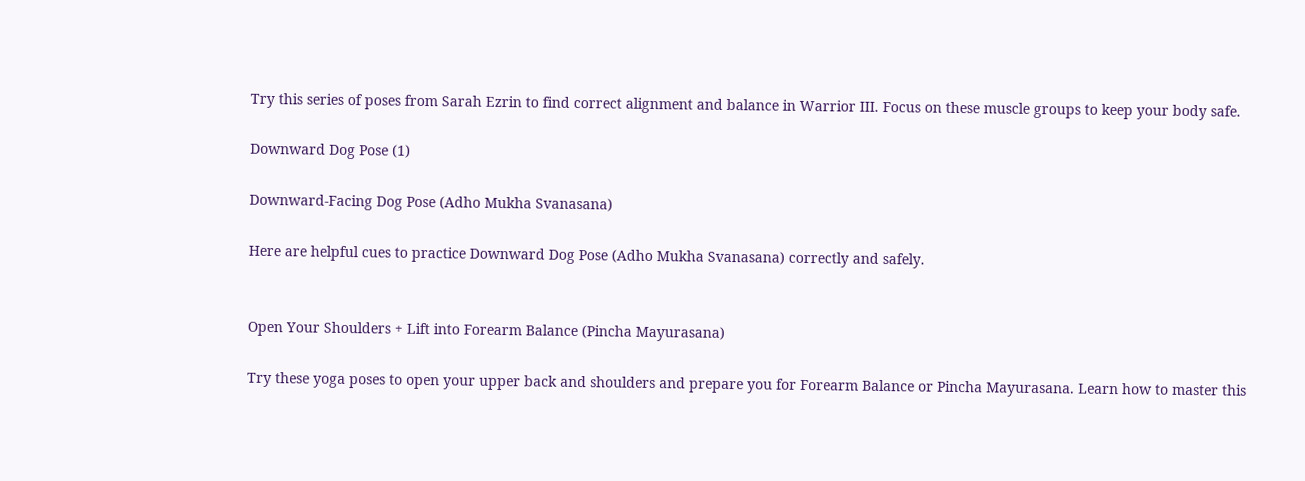Try this series of poses from Sarah Ezrin to find correct alignment and balance in Warrior III. Focus on these muscle groups to keep your body safe.

Downward Dog Pose (1)

Downward-Facing Dog Pose (Adho Mukha Svanasana)

Here are helpful cues to practice Downward Dog Pose (Adho Mukha Svanasana) correctly and safely.


Open Your Shoulders + Lift into Forearm Balance (Pincha Mayurasana)

Try these yoga poses to open your upper back and shoulders and prepare you for Forearm Balance or Pincha Mayurasana. Learn how to master this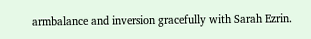armbalance and inversion gracefully with Sarah Ezrin.